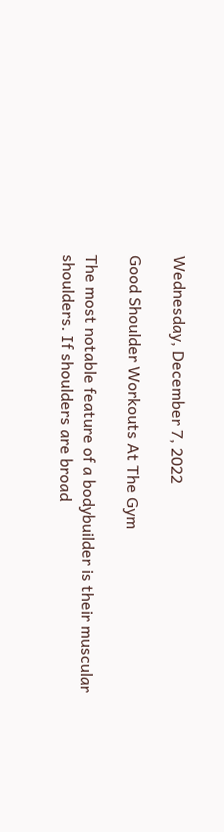Wednesday, December 7, 2022

Good Shoulder Workouts At The Gym

The most notable feature of a bodybuilder is their muscular shoulders. If shoulders are broad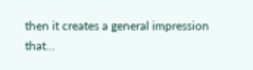then it creates a general impression that...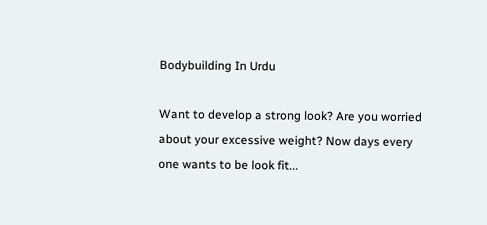Bodybuilding In Urdu

Want to develop a strong look? Are you worried about your excessive weight? Now days every one wants to be look fit...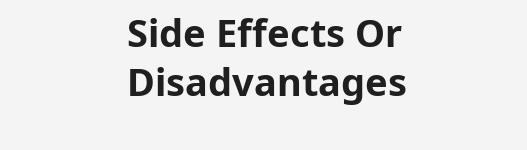Side Effects Or Disadvantages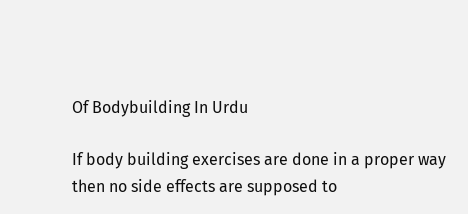Of Bodybuilding In Urdu

If body building exercises are done in a proper way then no side effects are supposed to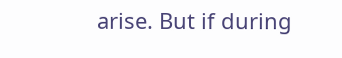arise. But if during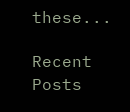these...

Recent Posts